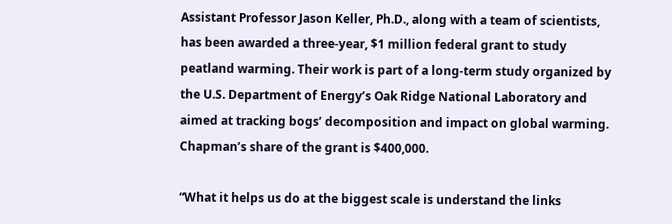Assistant Professor Jason Keller, Ph.D., along with a team of scientists,  has been awarded a three-year, $1 million federal grant to study peatland warming. Their work is part of a long-term study organized by the U.S. Department of Energy’s Oak Ridge National Laboratory and aimed at tracking bogs’ decomposition and impact on global warming. Chapman’s share of the grant is $400,000.

“What it helps us do at the biggest scale is understand the links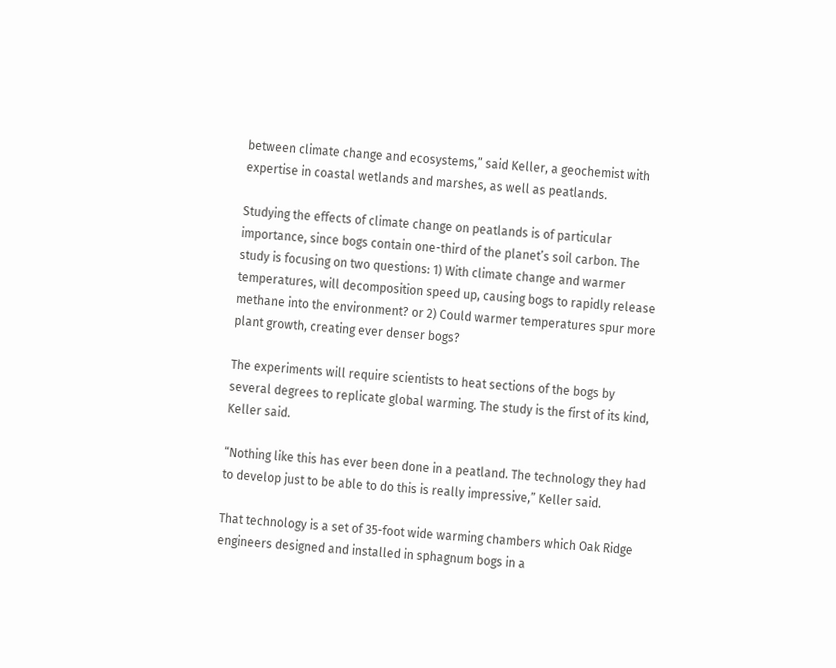between climate change and ecosystems,” said Keller, a geochemist with expertise in coastal wetlands and marshes, as well as peatlands.

Studying the effects of climate change on peatlands is of particular importance, since bogs contain one-third of the planet’s soil carbon. The study is focusing on two questions: 1) With climate change and warmer temperatures, will decomposition speed up, causing bogs to rapidly release methane into the environment? or 2) Could warmer temperatures spur more plant growth, creating ever denser bogs?

The experiments will require scientists to heat sections of the bogs by several degrees to replicate global warming. The study is the first of its kind, Keller said.

“Nothing like this has ever been done in a peatland. The technology they had to develop just to be able to do this is really impressive,” Keller said.

That technology is a set of 35-foot wide warming chambers which Oak Ridge engineers designed and installed in sphagnum bogs in a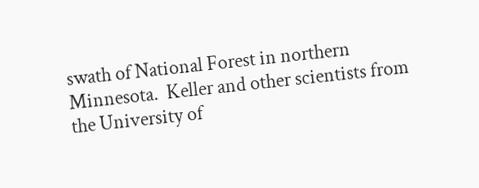swath of National Forest in northern Minnesota.  Keller and other scientists from the University of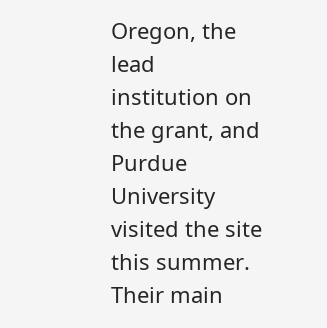Oregon, the lead institution on the grant, and Purdue University visited the site this summer. Their main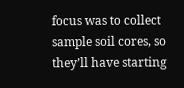focus was to collect sample soil cores, so they’ll have starting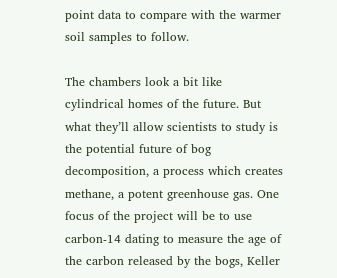point data to compare with the warmer soil samples to follow.

The chambers look a bit like cylindrical homes of the future. But what they’ll allow scientists to study is the potential future of bog decomposition, a process which creates methane, a potent greenhouse gas. One focus of the project will be to use carbon-14 dating to measure the age of the carbon released by the bogs, Keller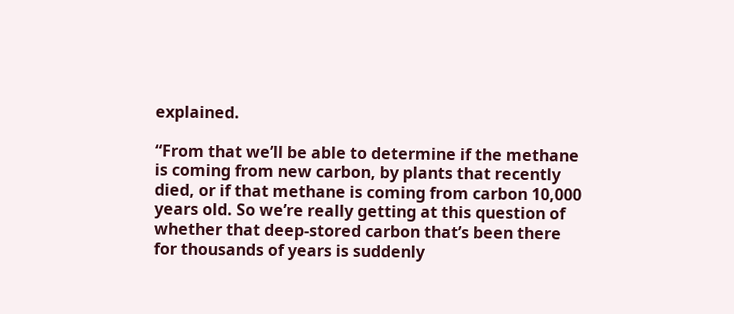explained.

“From that we’ll be able to determine if the methane is coming from new carbon, by plants that recently died, or if that methane is coming from carbon 10,000 years old. So we’re really getting at this question of whether that deep-stored carbon that’s been there for thousands of years is suddenly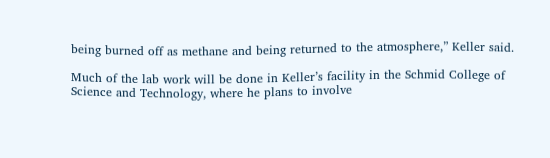being burned off as methane and being returned to the atmosphere,” Keller said.

Much of the lab work will be done in Keller’s facility in the Schmid College of Science and Technology, where he plans to involve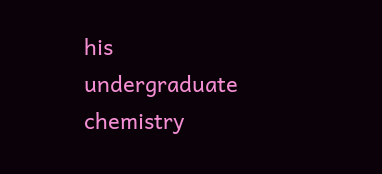his undergraduate chemistry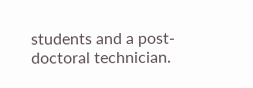students and a post-doctoral technician.